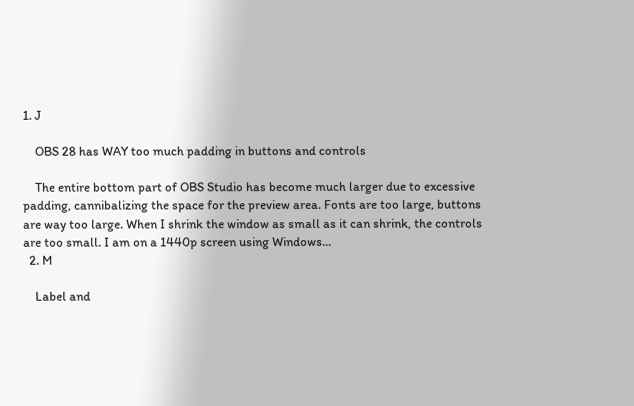1. J

    OBS 28 has WAY too much padding in buttons and controls

    The entire bottom part of OBS Studio has become much larger due to excessive padding, cannibalizing the space for the preview area. Fonts are too large, buttons are way too large. When I shrink the window as small as it can shrink, the controls are too small. I am on a 1440p screen using Windows...
  2. M

    Label and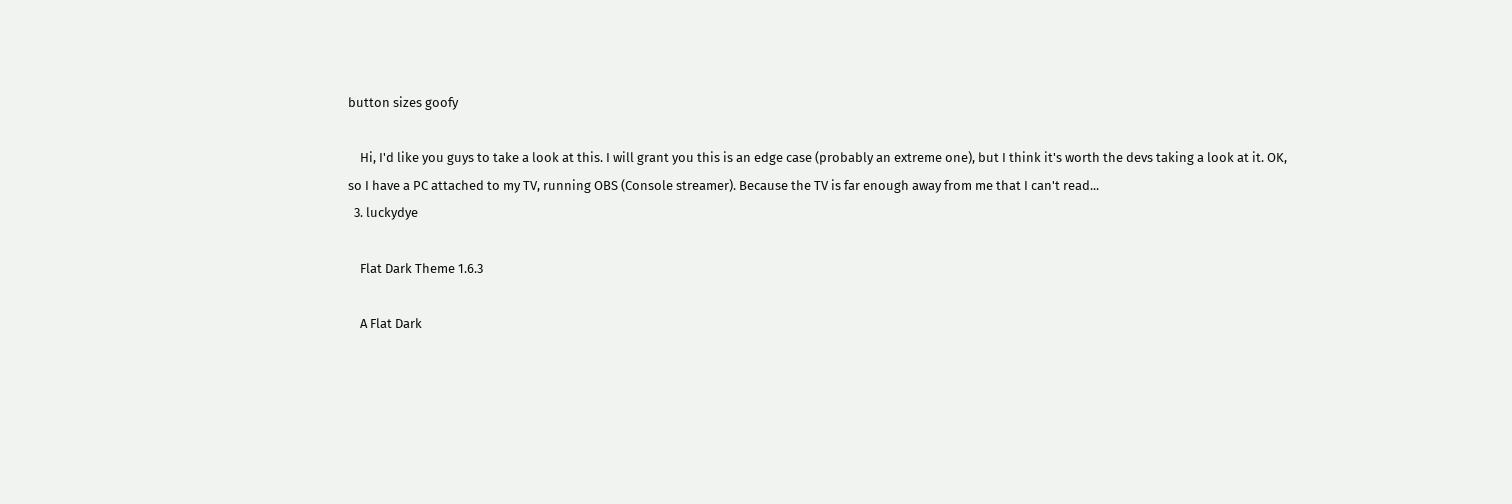button sizes goofy

    Hi, I'd like you guys to take a look at this. I will grant you this is an edge case (probably an extreme one), but I think it's worth the devs taking a look at it. OK, so I have a PC attached to my TV, running OBS (Console streamer). Because the TV is far enough away from me that I can't read...
  3. luckydye

    Flat Dark Theme 1.6.3

    A Flat Dark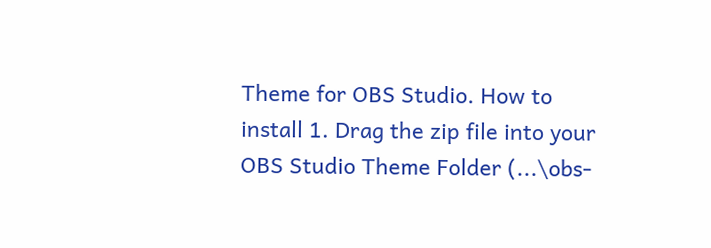Theme for OBS Studio. How to install 1. Drag the zip file into your OBS Studio Theme Folder (...\obs-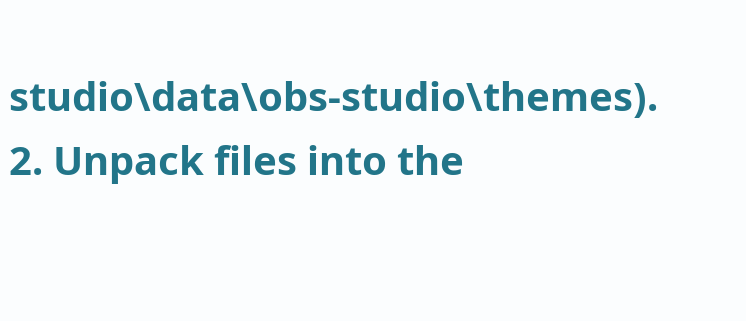studio\data\obs-studio\themes). 2. Unpack files into the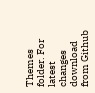Themes folder. For latest changes download from Github